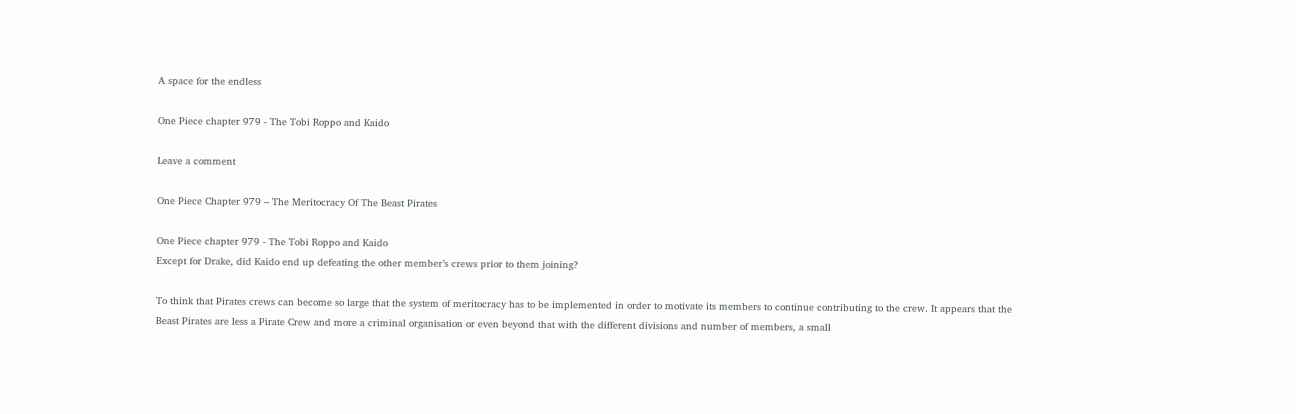A space for the endless

One Piece chapter 979 - The Tobi Roppo and Kaido

Leave a comment

One Piece Chapter 979 – The Meritocracy Of The Beast Pirates

One Piece chapter 979 - The Tobi Roppo and Kaido
Except for Drake, did Kaido end up defeating the other member’s crews prior to them joining?

To think that Pirates crews can become so large that the system of meritocracy has to be implemented in order to motivate its members to continue contributing to the crew. It appears that the Beast Pirates are less a Pirate Crew and more a criminal organisation or even beyond that with the different divisions and number of members, a small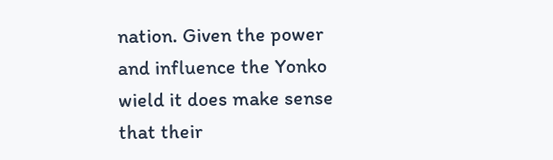nation. Given the power and influence the Yonko wield it does make sense that their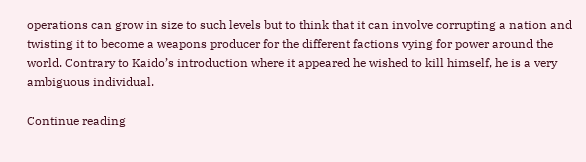operations can grow in size to such levels but to think that it can involve corrupting a nation and twisting it to become a weapons producer for the different factions vying for power around the world. Contrary to Kaido’s introduction where it appeared he wished to kill himself, he is a very ambiguous individual.

Continue reading